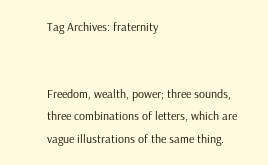Tag Archives: fraternity


Freedom, wealth, power; three sounds, three combinations of letters, which are vague illustrations of the same thing.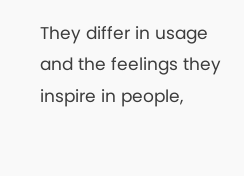They differ in usage and the feelings they inspire in people,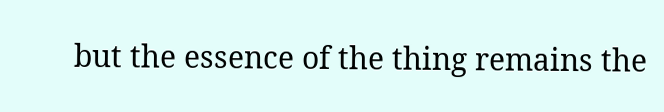but the essence of the thing remains the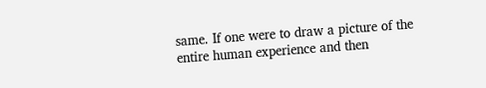same. If one were to draw a picture of the entire human experience and then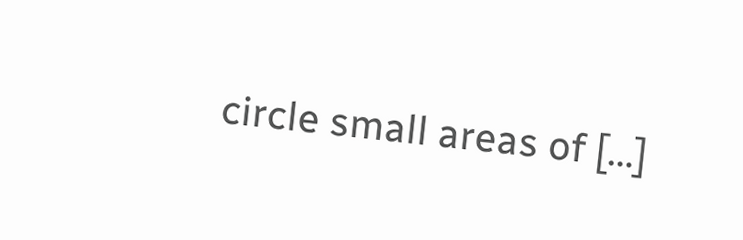circle small areas of […]